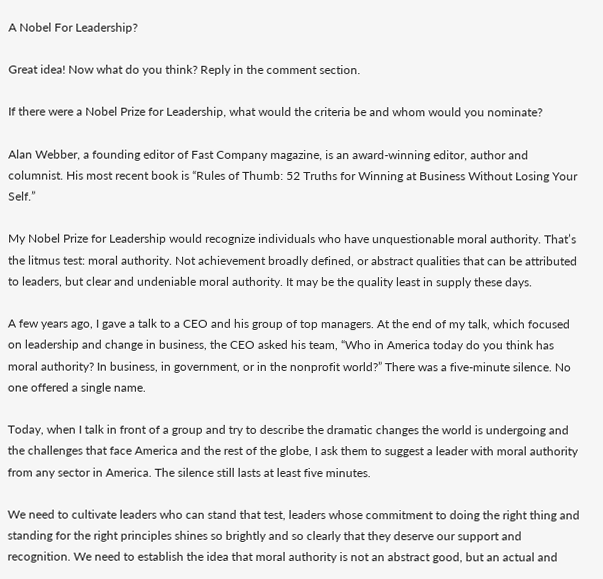A Nobel For Leadership?

Great idea! Now what do you think? Reply in the comment section.

If there were a Nobel Prize for Leadership, what would the criteria be and whom would you nominate?

Alan Webber, a founding editor of Fast Company magazine, is an award-winning editor, author and columnist. His most recent book is “Rules of Thumb: 52 Truths for Winning at Business Without Losing Your Self.”

My Nobel Prize for Leadership would recognize individuals who have unquestionable moral authority. That’s the litmus test: moral authority. Not achievement broadly defined, or abstract qualities that can be attributed to leaders, but clear and undeniable moral authority. It may be the quality least in supply these days.

A few years ago, I gave a talk to a CEO and his group of top managers. At the end of my talk, which focused on leadership and change in business, the CEO asked his team, “Who in America today do you think has moral authority? In business, in government, or in the nonprofit world?” There was a five-minute silence. No one offered a single name.

Today, when I talk in front of a group and try to describe the dramatic changes the world is undergoing and the challenges that face America and the rest of the globe, I ask them to suggest a leader with moral authority from any sector in America. The silence still lasts at least five minutes.

We need to cultivate leaders who can stand that test, leaders whose commitment to doing the right thing and standing for the right principles shines so brightly and so clearly that they deserve our support and recognition. We need to establish the idea that moral authority is not an abstract good, but an actual and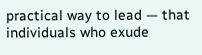practical way to lead — that individuals who exude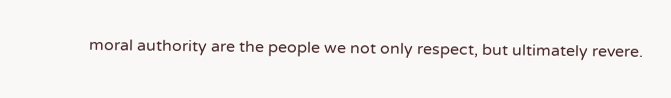moral authority are the people we not only respect, but ultimately revere.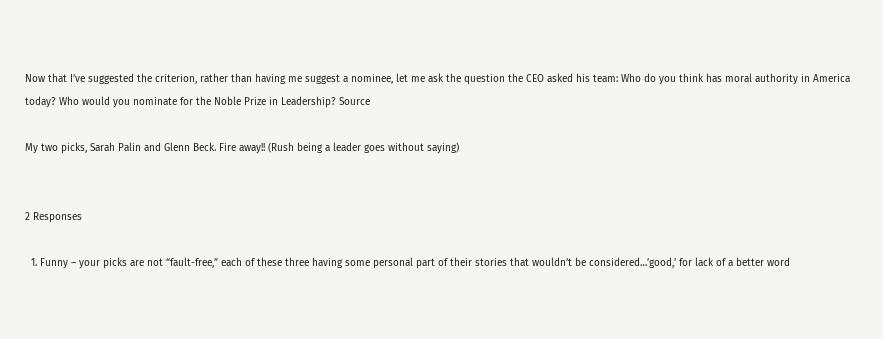Now that I’ve suggested the criterion, rather than having me suggest a nominee, let me ask the question the CEO asked his team: Who do you think has moral authority in America today? Who would you nominate for the Noble Prize in Leadership? Source

My two picks, Sarah Palin and Glenn Beck. Fire away!! (Rush being a leader goes without saying)


2 Responses

  1. Funny – your picks are not “fault-free,” each of these three having some personal part of their stories that wouldn’t be considered…’good,’ for lack of a better word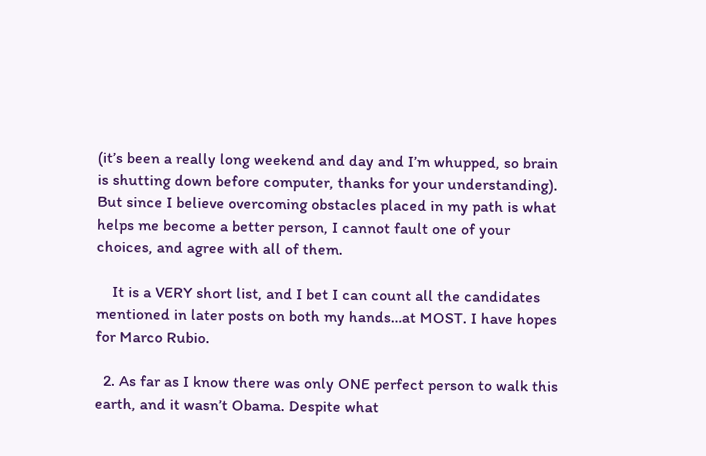(it’s been a really long weekend and day and I’m whupped, so brain is shutting down before computer, thanks for your understanding). But since I believe overcoming obstacles placed in my path is what helps me become a better person, I cannot fault one of your choices, and agree with all of them.

    It is a VERY short list, and I bet I can count all the candidates mentioned in later posts on both my hands…at MOST. I have hopes for Marco Rubio.

  2. As far as I know there was only ONE perfect person to walk this earth, and it wasn’t Obama. Despite what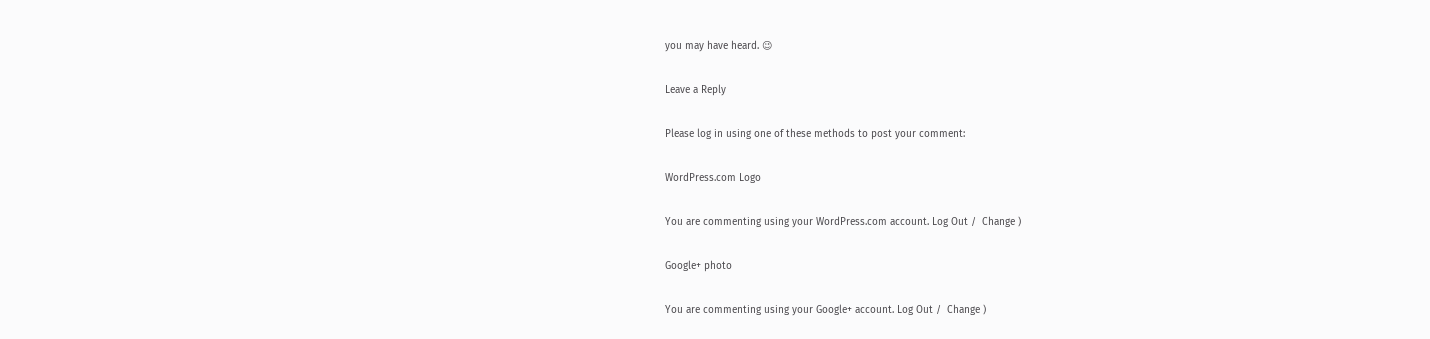you may have heard. 😉

Leave a Reply

Please log in using one of these methods to post your comment:

WordPress.com Logo

You are commenting using your WordPress.com account. Log Out /  Change )

Google+ photo

You are commenting using your Google+ account. Log Out /  Change )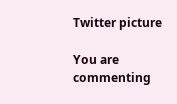Twitter picture

You are commenting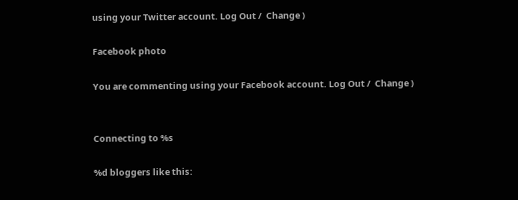using your Twitter account. Log Out /  Change )

Facebook photo

You are commenting using your Facebook account. Log Out /  Change )


Connecting to %s

%d bloggers like this: